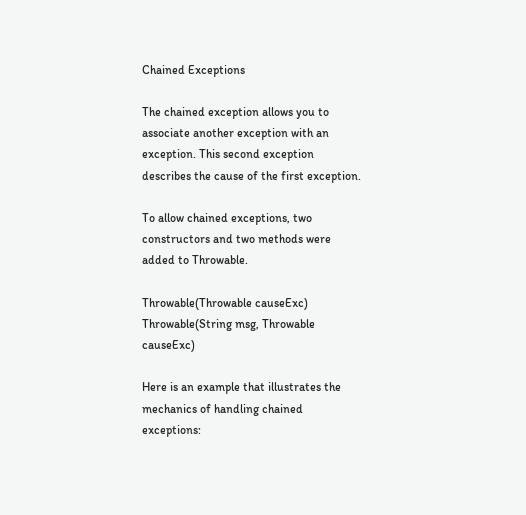Chained Exceptions

The chained exception allows you to associate another exception with an exception. This second exception describes the cause of the first exception.

To allow chained exceptions, two constructors and two methods were added to Throwable.

Throwable(Throwable causeExc)
Throwable(String msg, Throwable causeExc)

Here is an example that illustrates the mechanics of handling chained exceptions: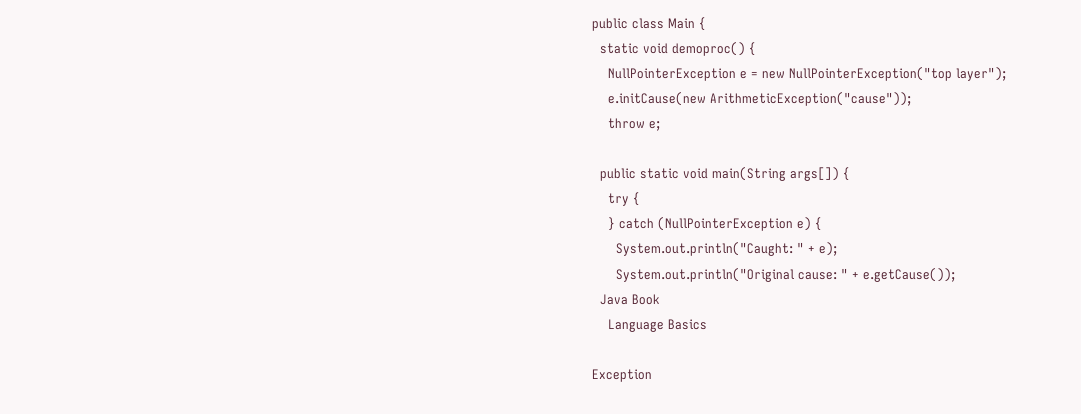public class Main {
  static void demoproc() {
    NullPointerException e = new NullPointerException("top layer");
    e.initCause(new ArithmeticException("cause"));
    throw e;

  public static void main(String args[]) {
    try {
    } catch (NullPointerException e) {
      System.out.println("Caught: " + e);
      System.out.println("Original cause: " + e.getCause());
  Java Book
    Language Basics

Exception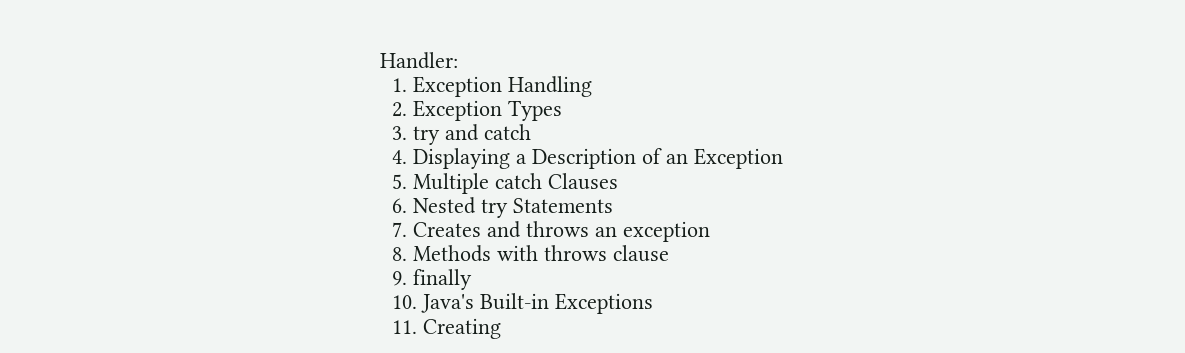Handler:
  1. Exception Handling
  2. Exception Types
  3. try and catch
  4. Displaying a Description of an Exception
  5. Multiple catch Clauses
  6. Nested try Statements
  7. Creates and throws an exception
  8. Methods with throws clause
  9. finally
  10. Java's Built-in Exceptions
  11. Creating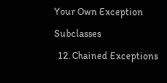Your Own Exception Subclasses
  12. Chained Exceptions